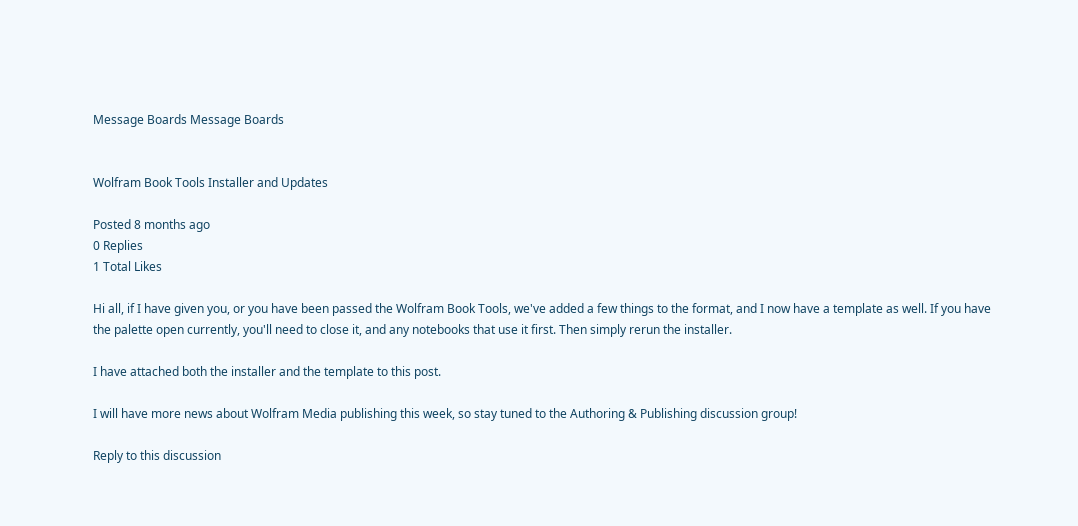Message Boards Message Boards


Wolfram Book Tools Installer and Updates

Posted 8 months ago
0 Replies
1 Total Likes

Hi all, if I have given you, or you have been passed the Wolfram Book Tools, we've added a few things to the format, and I now have a template as well. If you have the palette open currently, you'll need to close it, and any notebooks that use it first. Then simply rerun the installer.

I have attached both the installer and the template to this post.

I will have more news about Wolfram Media publishing this week, so stay tuned to the Authoring & Publishing discussion group!

Reply to this discussion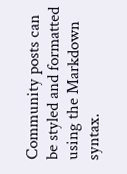Community posts can be styled and formatted using the Markdown syntax.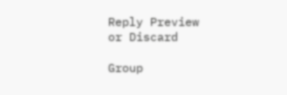Reply Preview
or Discard

Group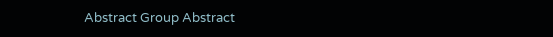Abstract Group Abstract